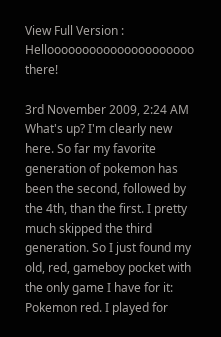View Full Version : Hellooooooooooooooooooooo there!

3rd November 2009, 2:24 AM
What's up? I'm clearly new here. So far my favorite generation of pokemon has been the second, followed by the 4th, than the first. I pretty much skipped the third generation. So I just found my old, red, gameboy pocket with the only game I have for it: Pokemon red. I played for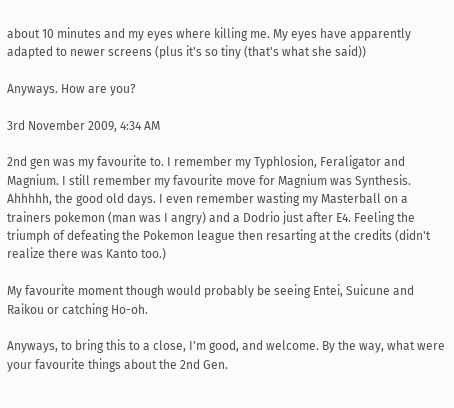about 10 minutes and my eyes where killing me. My eyes have apparently adapted to newer screens (plus it's so tiny (that's what she said))

Anyways. How are you?

3rd November 2009, 4:34 AM

2nd gen was my favourite to. I remember my Typhlosion, Feraligator and Magnium. I still remember my favourite move for Magnium was Synthesis. Ahhhhh, the good old days. I even remember wasting my Masterball on a trainers pokemon (man was I angry) and a Dodrio just after E4. Feeling the triumph of defeating the Pokemon league then resarting at the credits (didn't realize there was Kanto too.)

My favourite moment though would probably be seeing Entei, Suicune and Raikou or catching Ho-oh.

Anyways, to bring this to a close, I'm good, and welcome. By the way, what were your favourite things about the 2nd Gen.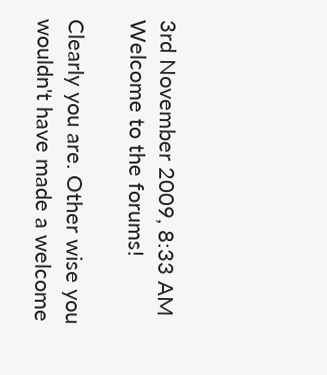3rd November 2009, 8:33 AM
Welcome to the forums!

Clearly you are. Other wise you wouldn't have made a welcome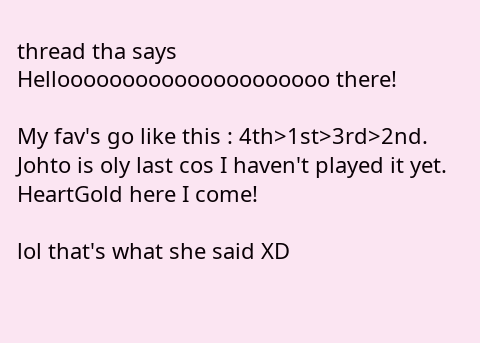thread tha says Hellooooooooooooooooooooo there!

My fav's go like this : 4th>1st>3rd>2nd. Johto is oly last cos I haven't played it yet. HeartGold here I come!

lol that's what she said XD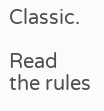Classic.

Read the rules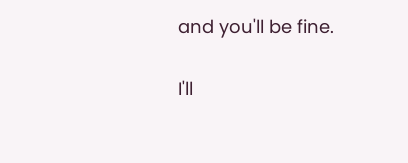and you'll be fine.

I'll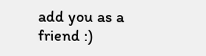add you as a friend :)